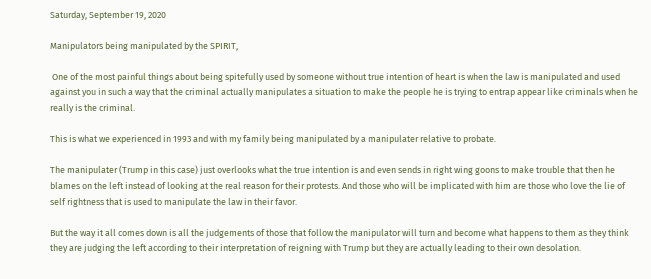Saturday, September 19, 2020

Manipulators being manipulated by the SPIRIT,

 One of the most painful things about being spitefully used by someone without true intention of heart is when the law is manipulated and used against you in such a way that the criminal actually manipulates a situation to make the people he is trying to entrap appear like criminals when he really is the criminal.

This is what we experienced in 1993 and with my family being manipulated by a manipulater relative to probate.

The manipulater (Trump in this case) just overlooks what the true intention is and even sends in right wing goons to make trouble that then he blames on the left instead of looking at the real reason for their protests. And those who will be implicated with him are those who love the lie of self rightness that is used to manipulate the law in their favor.

But the way it all comes down is all the judgements of those that follow the manipulator will turn and become what happens to them as they think they are judging the left according to their interpretation of reigning with Trump but they are actually leading to their own desolation.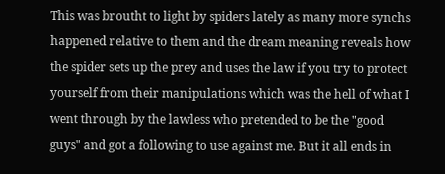This was broutht to light by spiders lately as many more synchs happened relative to them and the dream meaning reveals how the spider sets up the prey and uses the law if you try to protect yourself from their manipulations which was the hell of what I went through by the lawless who pretended to be the "good guys" and got a following to use against me. But it all ends in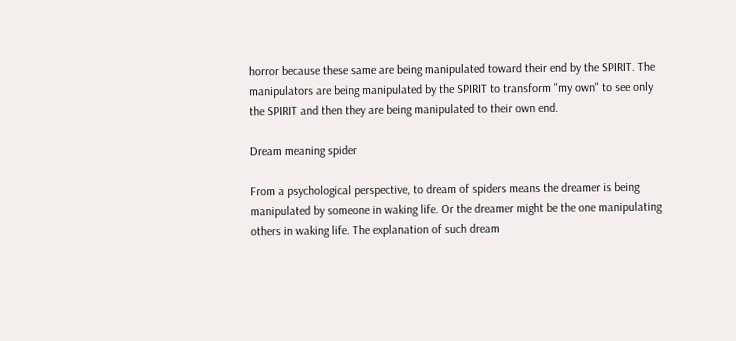horror because these same are being manipulated toward their end by the SPIRIT. The manipulators are being manipulated by the SPIRIT to transform "my own" to see only the SPIRIT and then they are being manipulated to their own end.

Dream meaning spider

From a psychological perspective, to dream of spiders means the dreamer is being manipulated by someone in waking life. Or the dreamer might be the one manipulating others in waking life. The explanation of such dream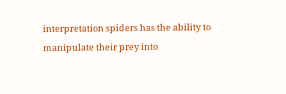interpretation spiders has the ability to manipulate their prey into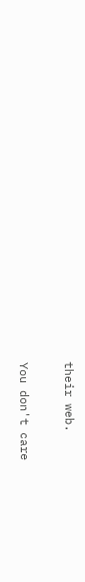their web.

You don't care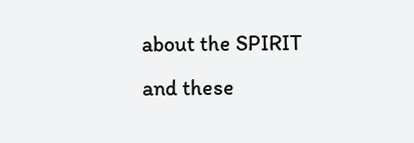about the SPIRIT and these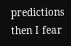predictions then I fear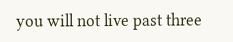you will not live past three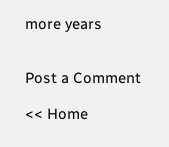more years


Post a Comment

<< Home